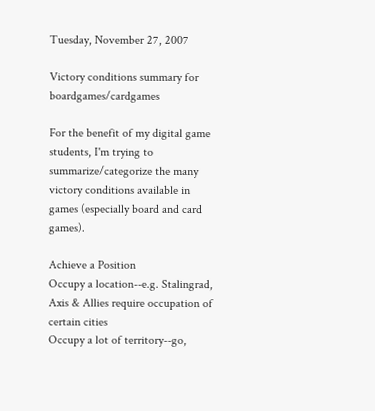Tuesday, November 27, 2007

Victory conditions summary for boardgames/cardgames

For the benefit of my digital game students, I'm trying to summarize/categorize the many victory conditions available in games (especially board and card games).

Achieve a Position
Occupy a location--e.g. Stalingrad, Axis & Allies require occupation of certain cities
Occupy a lot of territory--go,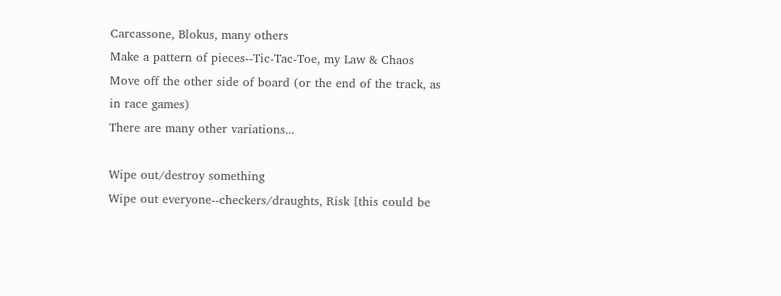Carcassone, Blokus, many others
Make a pattern of pieces--Tic-Tac-Toe, my Law & Chaos
Move off the other side of board (or the end of the track, as in race games)
There are many other variations...

Wipe out/destroy something
Wipe out everyone--checkers/draughts, Risk [this could be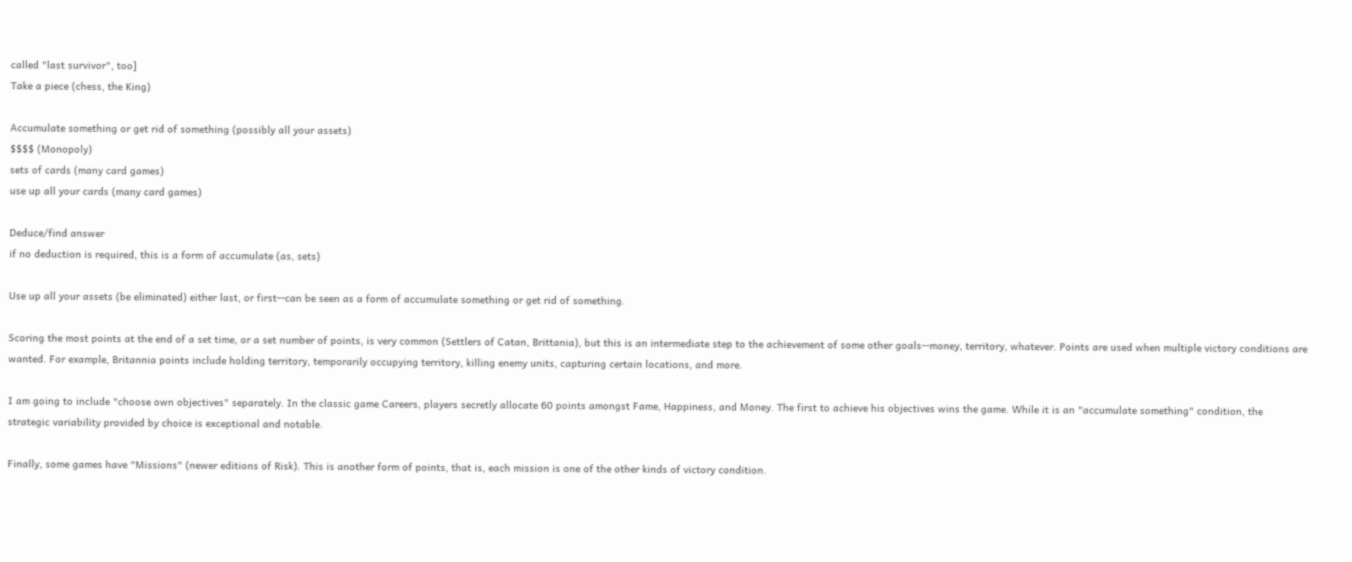called "last survivor", too]
Take a piece (chess, the King)

Accumulate something or get rid of something (possibly all your assets)
$$$$ (Monopoly)
sets of cards (many card games)
use up all your cards (many card games)

Deduce/find answer
if no deduction is required, this is a form of accumulate (as, sets)

Use up all your assets (be eliminated) either last, or first--can be seen as a form of accumulate something or get rid of something.

Scoring the most points at the end of a set time, or a set number of points, is very common (Settlers of Catan, Brittania), but this is an intermediate step to the achievement of some other goals--money, territory, whatever. Points are used when multiple victory conditions are wanted. For example, Britannia points include holding territory, temporarily occupying territory, killing enemy units, capturing certain locations, and more.

I am going to include "choose own objectives" separately. In the classic game Careers, players secretly allocate 60 points amongst Fame, Happiness, and Money. The first to achieve his objectives wins the game. While it is an "accumulate something" condition, the strategic variability provided by choice is exceptional and notable.

Finally, some games have "Missions" (newer editions of Risk). This is another form of points, that is, each mission is one of the other kinds of victory condition.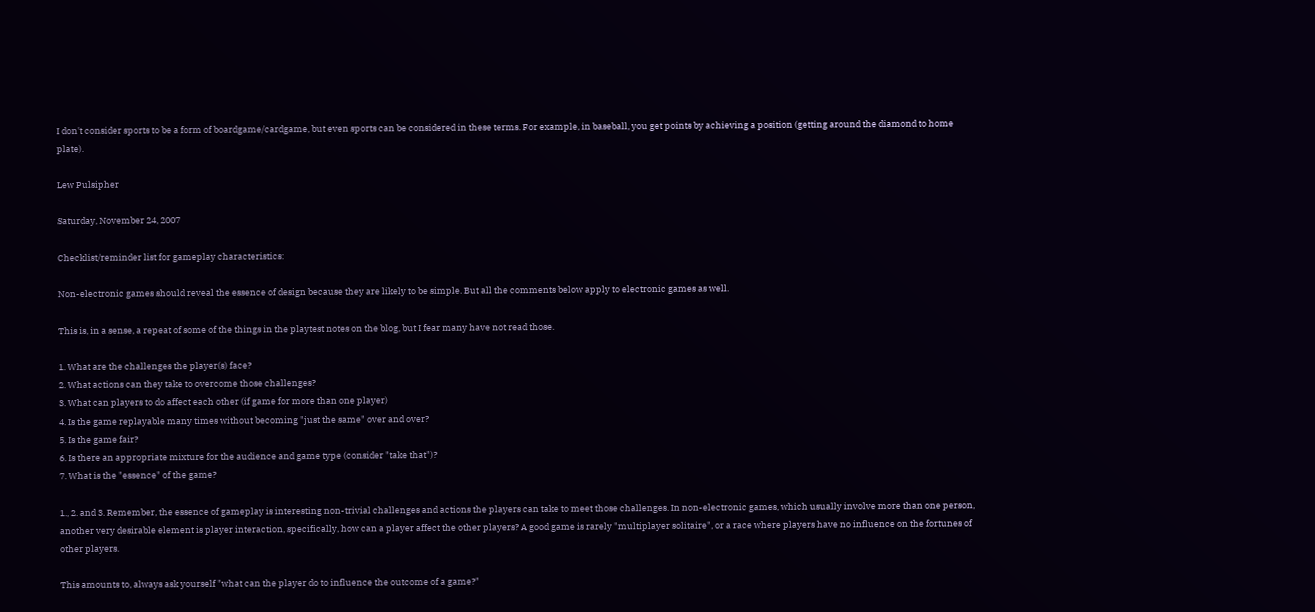I don't consider sports to be a form of boardgame/cardgame, but even sports can be considered in these terms. For example, in baseball, you get points by achieving a position (getting around the diamond to home plate).

Lew Pulsipher

Saturday, November 24, 2007

Checklist/reminder list for gameplay characteristics:

Non-electronic games should reveal the essence of design because they are likely to be simple. But all the comments below apply to electronic games as well.

This is, in a sense, a repeat of some of the things in the playtest notes on the blog, but I fear many have not read those.

1. What are the challenges the player(s) face?
2. What actions can they take to overcome those challenges?
3. What can players to do affect each other (if game for more than one player)
4. Is the game replayable many times without becoming "just the same" over and over?
5. Is the game fair?
6. Is there an appropriate mixture for the audience and game type (consider "take that")?
7. What is the "essence" of the game?

1., 2. and 3. Remember, the essence of gameplay is interesting non-trivial challenges and actions the players can take to meet those challenges. In non-electronic games, which usually involve more than one person, another very desirable element is player interaction, specifically, how can a player affect the other players? A good game is rarely "multiplayer solitaire", or a race where players have no influence on the fortunes of other players.

This amounts to, always ask yourself "what can the player do to influence the outcome of a game?"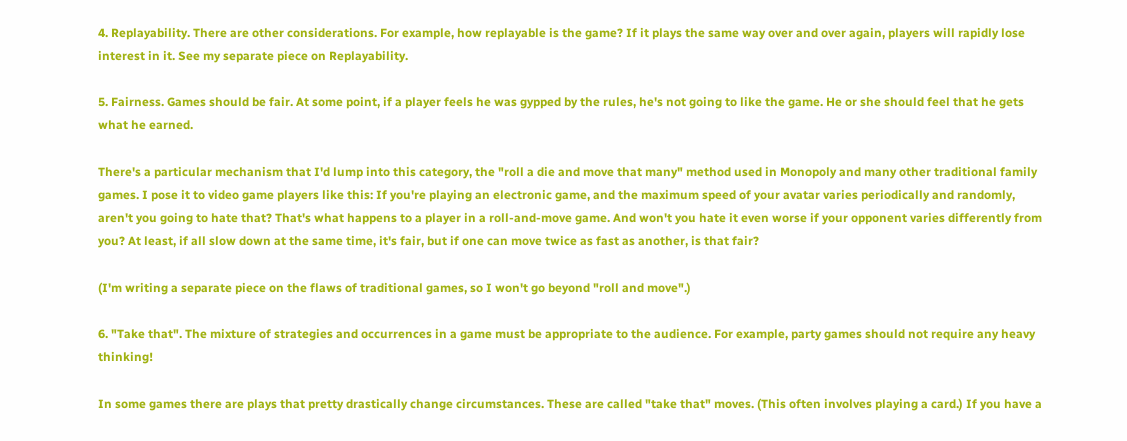4. Replayability. There are other considerations. For example, how replayable is the game? If it plays the same way over and over again, players will rapidly lose interest in it. See my separate piece on Replayability.

5. Fairness. Games should be fair. At some point, if a player feels he was gypped by the rules, he's not going to like the game. He or she should feel that he gets what he earned.

There's a particular mechanism that I'd lump into this category, the "roll a die and move that many" method used in Monopoly and many other traditional family games. I pose it to video game players like this: If you're playing an electronic game, and the maximum speed of your avatar varies periodically and randomly, aren't you going to hate that? That's what happens to a player in a roll-and-move game. And won't you hate it even worse if your opponent varies differently from you? At least, if all slow down at the same time, it's fair, but if one can move twice as fast as another, is that fair?

(I'm writing a separate piece on the flaws of traditional games, so I won't go beyond "roll and move".)

6. "Take that". The mixture of strategies and occurrences in a game must be appropriate to the audience. For example, party games should not require any heavy thinking!

In some games there are plays that pretty drastically change circumstances. These are called "take that" moves. (This often involves playing a card.) If you have a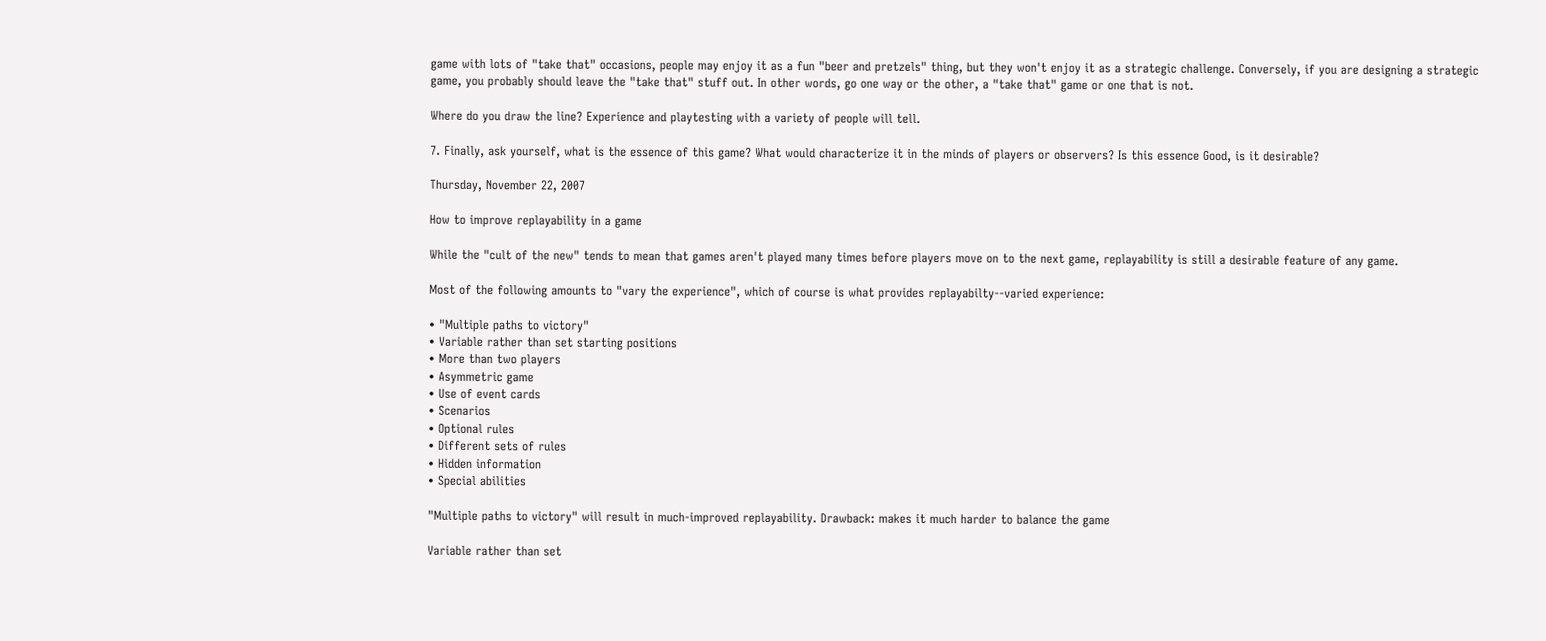game with lots of "take that" occasions, people may enjoy it as a fun "beer and pretzels" thing, but they won't enjoy it as a strategic challenge. Conversely, if you are designing a strategic game, you probably should leave the "take that" stuff out. In other words, go one way or the other, a "take that" game or one that is not.

Where do you draw the line? Experience and playtesting with a variety of people will tell.

7. Finally, ask yourself, what is the essence of this game? What would characterize it in the minds of players or observers? Is this essence Good, is it desirable?

Thursday, November 22, 2007

How to improve replayability in a game

While the "cult of the new" tends to mean that games aren't played many times before players move on to the next game, replayability is still a desirable feature of any game.

Most of the following amounts to "vary the experience", which of course is what provides replayabilty--varied experience:

• "Multiple paths to victory"
• Variable rather than set starting positions
• More than two players
• Asymmetric game
• Use of event cards
• Scenarios
• Optional rules
• Different sets of rules
• Hidden information
• Special abilities

"Multiple paths to victory" will result in much-improved replayability. Drawback: makes it much harder to balance the game

Variable rather than set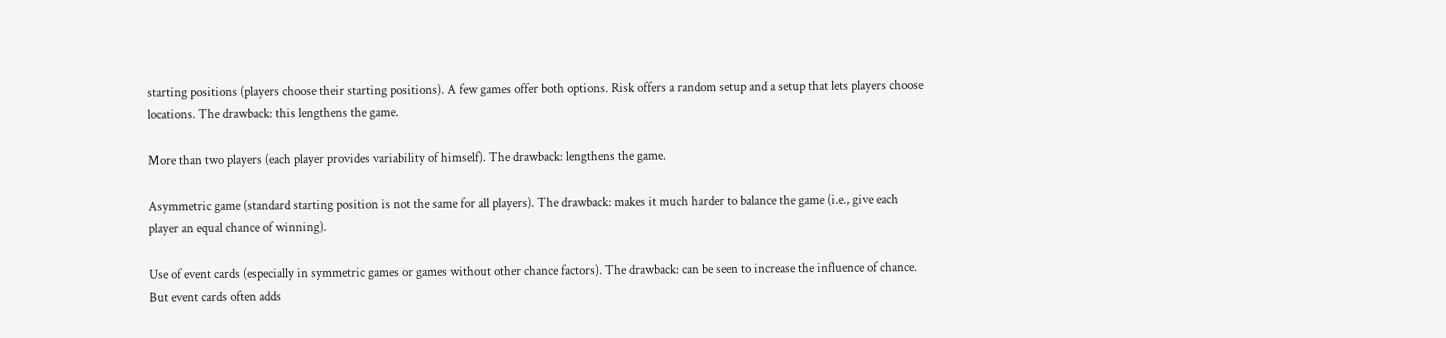starting positions (players choose their starting positions). A few games offer both options. Risk offers a random setup and a setup that lets players choose locations. The drawback: this lengthens the game.

More than two players (each player provides variability of himself). The drawback: lengthens the game.

Asymmetric game (standard starting position is not the same for all players). The drawback: makes it much harder to balance the game (i.e., give each player an equal chance of winning).

Use of event cards (especially in symmetric games or games without other chance factors). The drawback: can be seen to increase the influence of chance. But event cards often adds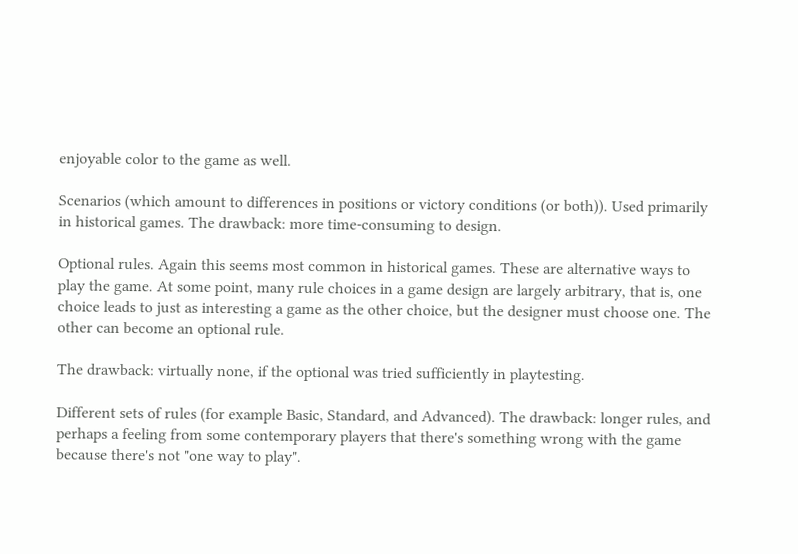enjoyable color to the game as well.

Scenarios (which amount to differences in positions or victory conditions (or both)). Used primarily in historical games. The drawback: more time-consuming to design.

Optional rules. Again this seems most common in historical games. These are alternative ways to play the game. At some point, many rule choices in a game design are largely arbitrary, that is, one choice leads to just as interesting a game as the other choice, but the designer must choose one. The other can become an optional rule.

The drawback: virtually none, if the optional was tried sufficiently in playtesting.

Different sets of rules (for example Basic, Standard, and Advanced). The drawback: longer rules, and perhaps a feeling from some contemporary players that there's something wrong with the game because there's not "one way to play".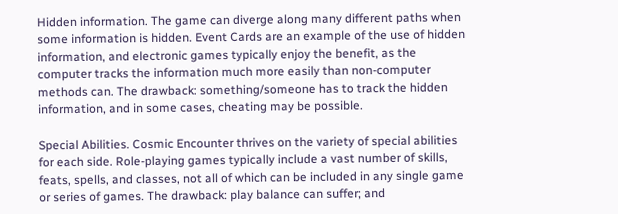Hidden information. The game can diverge along many different paths when some information is hidden. Event Cards are an example of the use of hidden information, and electronic games typically enjoy the benefit, as the computer tracks the information much more easily than non-computer methods can. The drawback: something/someone has to track the hidden information, and in some cases, cheating may be possible.

Special Abilities. Cosmic Encounter thrives on the variety of special abilities for each side. Role-playing games typically include a vast number of skills, feats, spells, and classes, not all of which can be included in any single game or series of games. The drawback: play balance can suffer; and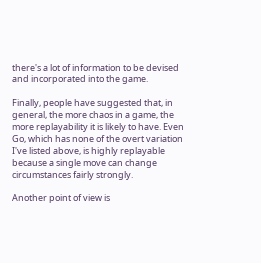there's a lot of information to be devised and incorporated into the game.

Finally, people have suggested that, in general, the more chaos in a game, the more replayability it is likely to have. Even Go, which has none of the overt variation I've listed above, is highly replayable because a single move can change circumstances fairly strongly.

Another point of view is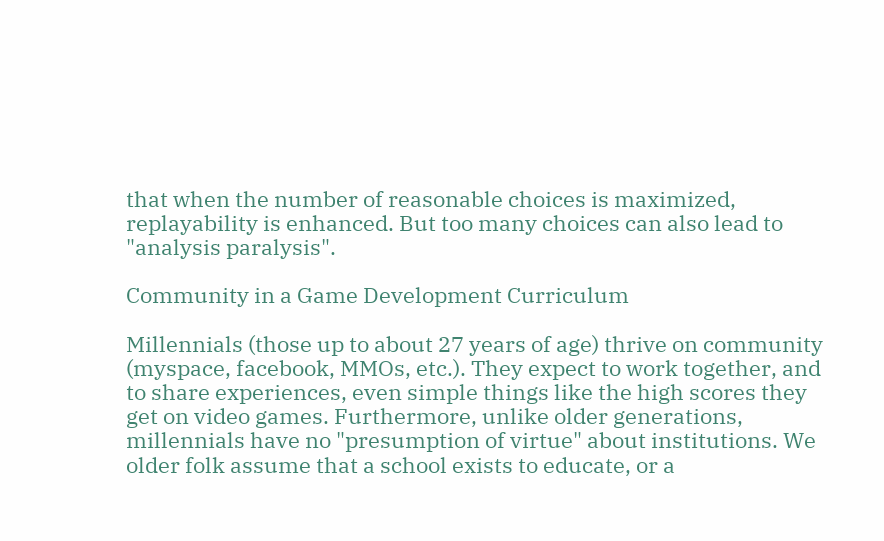that when the number of reasonable choices is maximized, replayability is enhanced. But too many choices can also lead to "analysis paralysis".

Community in a Game Development Curriculum

Millennials (those up to about 27 years of age) thrive on community (myspace, facebook, MMOs, etc.). They expect to work together, and to share experiences, even simple things like the high scores they get on video games. Furthermore, unlike older generations, millennials have no "presumption of virtue" about institutions. We older folk assume that a school exists to educate, or a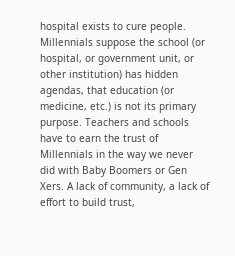hospital exists to cure people. Millennials suppose the school (or hospital, or government unit, or other institution) has hidden agendas, that education (or medicine, etc.) is not its primary purpose. Teachers and schools have to earn the trust of Millennials in the way we never did with Baby Boomers or Gen Xers. A lack of community, a lack of effort to build trust,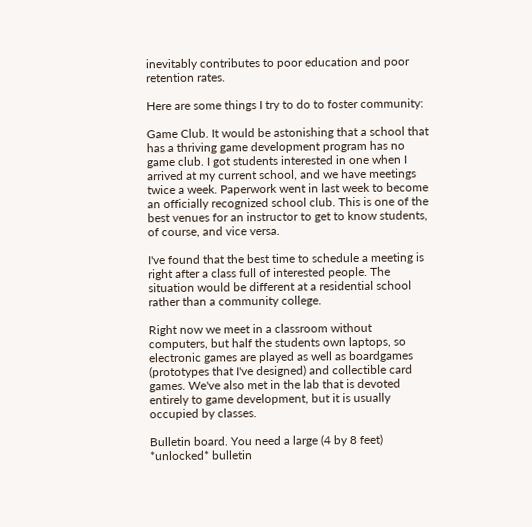inevitably contributes to poor education and poor retention rates.

Here are some things I try to do to foster community:

Game Club. It would be astonishing that a school that has a thriving game development program has no game club. I got students interested in one when I arrived at my current school, and we have meetings twice a week. Paperwork went in last week to become an officially recognized school club. This is one of the best venues for an instructor to get to know students, of course, and vice versa.

I've found that the best time to schedule a meeting is right after a class full of interested people. The situation would be different at a residential school rather than a community college.

Right now we meet in a classroom without computers, but half the students own laptops, so electronic games are played as well as boardgames (prototypes that I've designed) and collectible card games. We've also met in the lab that is devoted entirely to game development, but it is usually occupied by classes.

Bulletin board. You need a large (4 by 8 feet) *unlocked* bulletin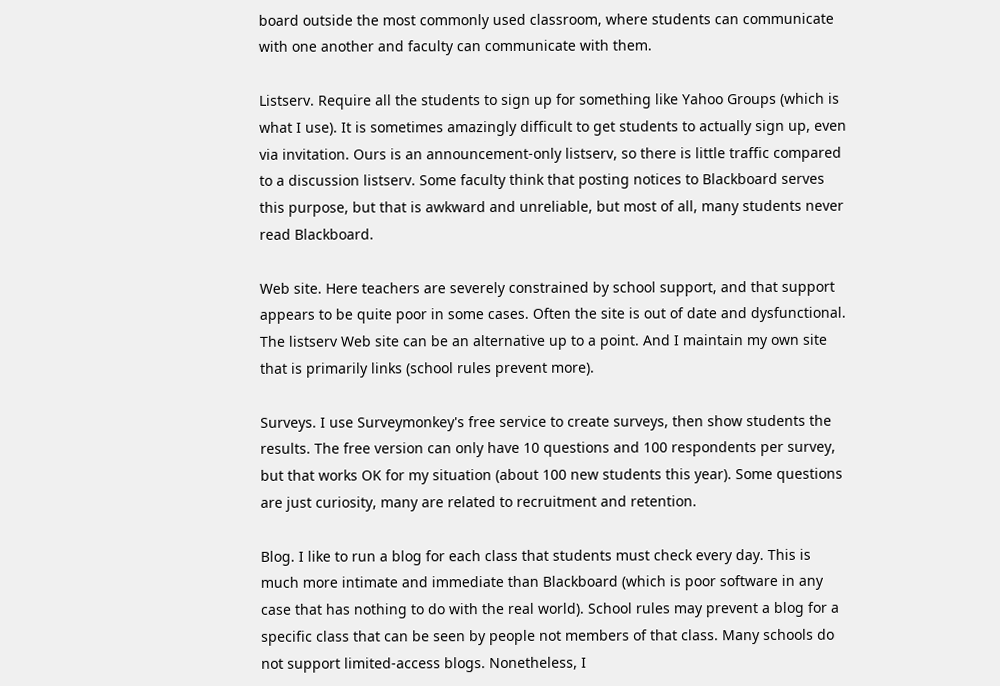board outside the most commonly used classroom, where students can communicate with one another and faculty can communicate with them.

Listserv. Require all the students to sign up for something like Yahoo Groups (which is what I use). It is sometimes amazingly difficult to get students to actually sign up, even via invitation. Ours is an announcement-only listserv, so there is little traffic compared to a discussion listserv. Some faculty think that posting notices to Blackboard serves this purpose, but that is awkward and unreliable, but most of all, many students never read Blackboard.

Web site. Here teachers are severely constrained by school support, and that support appears to be quite poor in some cases. Often the site is out of date and dysfunctional. The listserv Web site can be an alternative up to a point. And I maintain my own site that is primarily links (school rules prevent more).

Surveys. I use Surveymonkey's free service to create surveys, then show students the results. The free version can only have 10 questions and 100 respondents per survey, but that works OK for my situation (about 100 new students this year). Some questions are just curiosity, many are related to recruitment and retention.

Blog. I like to run a blog for each class that students must check every day. This is much more intimate and immediate than Blackboard (which is poor software in any case that has nothing to do with the real world). School rules may prevent a blog for a specific class that can be seen by people not members of that class. Many schools do not support limited-access blogs. Nonetheless, I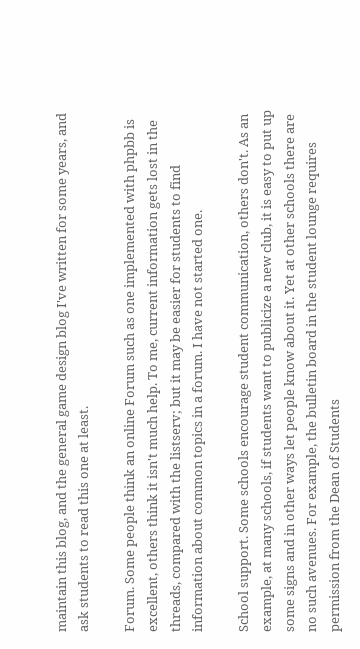maintain this blog, and the general game design blog I've written for some years, and ask students to read this one at least.

Forum. Some people think an online Forum such as one implemented with phpbb is excellent, others think it isn't much help. To me, current information gets lost in the threads, compared with the listserv; but it may be easier for students to find information about common topics in a forum. I have not started one.

School support. Some schools encourage student communication, others don't. As an example, at many schools, if students want to publicize a new club, it is easy to put up some signs and in other ways let people know about it. Yet at other schools there are no such avenues. For example, the bulletin board in the student lounge requires permission from the Dean of Students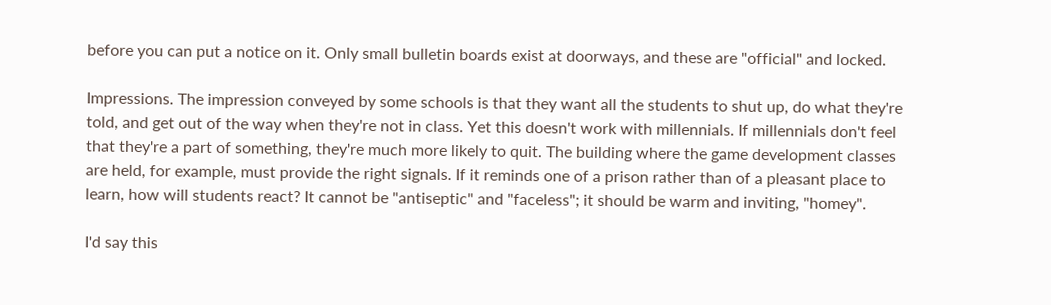before you can put a notice on it. Only small bulletin boards exist at doorways, and these are "official" and locked.

Impressions. The impression conveyed by some schools is that they want all the students to shut up, do what they're told, and get out of the way when they're not in class. Yet this doesn't work with millennials. If millennials don't feel that they're a part of something, they're much more likely to quit. The building where the game development classes are held, for example, must provide the right signals. If it reminds one of a prison rather than of a pleasant place to learn, how will students react? It cannot be "antiseptic" and "faceless"; it should be warm and inviting, "homey".

I'd say this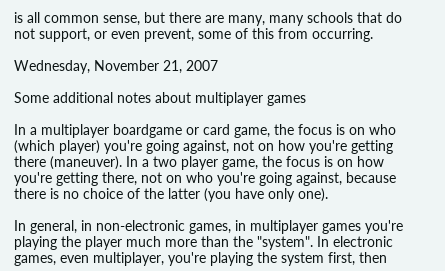is all common sense, but there are many, many schools that do not support, or even prevent, some of this from occurring.

Wednesday, November 21, 2007

Some additional notes about multiplayer games

In a multiplayer boardgame or card game, the focus is on who (which player) you're going against, not on how you're getting there (maneuver). In a two player game, the focus is on how you're getting there, not on who you're going against, because there is no choice of the latter (you have only one).

In general, in non-electronic games, in multiplayer games you're playing the player much more than the "system". In electronic games, even multiplayer, you're playing the system first, then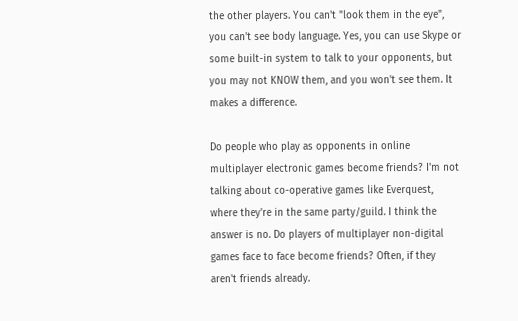the other players. You can't "look them in the eye", you can't see body language. Yes, you can use Skype or some built-in system to talk to your opponents, but you may not KNOW them, and you won't see them. It makes a difference.

Do people who play as opponents in online multiplayer electronic games become friends? I'm not talking about co-operative games like Everquest, where they're in the same party/guild. I think the answer is no. Do players of multiplayer non-digital games face to face become friends? Often, if they aren't friends already.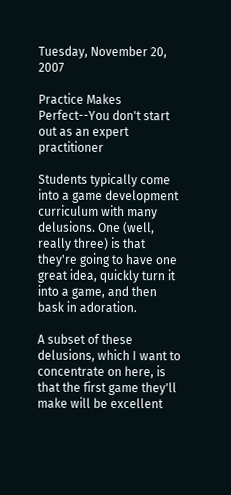Tuesday, November 20, 2007

Practice Makes Perfect--You don't start out as an expert practitioner

Students typically come into a game development curriculum with many delusions. One (well, really three) is that they're going to have one great idea, quickly turn it into a game, and then bask in adoration.

A subset of these delusions, which I want to concentrate on here, is that the first game they'll make will be excellent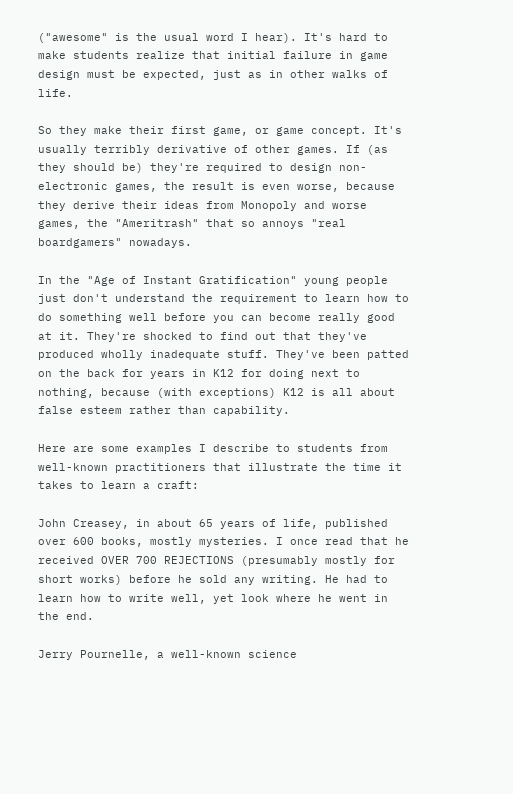("awesome" is the usual word I hear). It's hard to make students realize that initial failure in game design must be expected, just as in other walks of life.

So they make their first game, or game concept. It's usually terribly derivative of other games. If (as they should be) they're required to design non-electronic games, the result is even worse, because they derive their ideas from Monopoly and worse games, the "Ameritrash" that so annoys "real boardgamers" nowadays.

In the "Age of Instant Gratification" young people just don't understand the requirement to learn how to do something well before you can become really good at it. They're shocked to find out that they've produced wholly inadequate stuff. They've been patted on the back for years in K12 for doing next to nothing, because (with exceptions) K12 is all about false esteem rather than capability.

Here are some examples I describe to students from well-known practitioners that illustrate the time it takes to learn a craft:

John Creasey, in about 65 years of life, published over 600 books, mostly mysteries. I once read that he received OVER 700 REJECTIONS (presumably mostly for short works) before he sold any writing. He had to learn how to write well, yet look where he went in the end.

Jerry Pournelle, a well-known science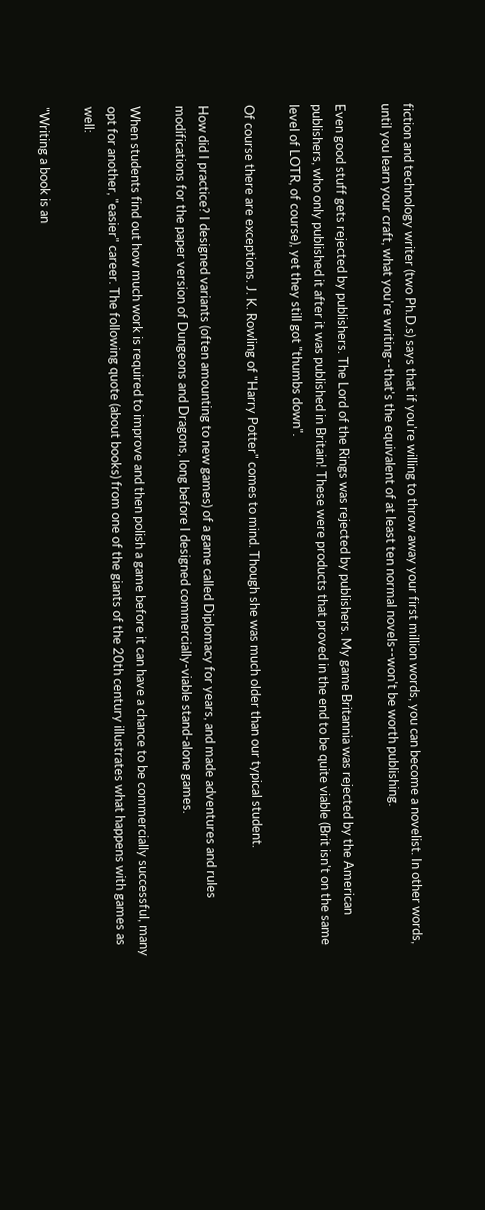fiction and technology writer (two Ph.D.s) says that if you're willing to throw away your first million words, you can become a novelist. In other words, until you learn your craft, what you're writing--that's the equivalent of at least ten normal novels--won't be worth publishing.

Even good stuff gets rejected by publishers. The Lord of the Rings was rejected by publishers. My game Britannia was rejected by the American publishers, who only published it after it was published in Britain! These were products that proved in the end to be quite viable (Brit isn't on the same level of LOTR, of course), yet they still got "thumbs down".

Of course there are exceptions. J. K. Rowling of "Harry Potter" comes to mind. Though she was much older than our typical student.

How did I practice? I designed variants (often amounting to new games) of a game called Diplomacy for years, and made adventures and rules modifications for the paper version of Dungeons and Dragons, long before I designed commercially-viable stand-alone games.

When students find out how much work is required to improve and then polish a game before it can have a chance to be commercially successful, many opt for another, "easier" career. The following quote (about books) from one of the giants of the 20th century illustrates what happens with games as well:

"Writing a book is an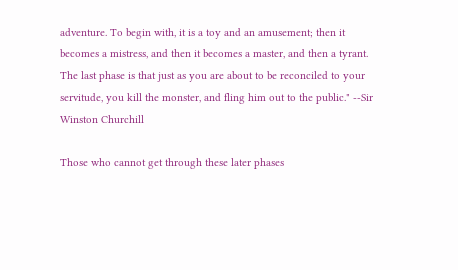adventure. To begin with, it is a toy and an amusement; then it becomes a mistress, and then it becomes a master, and then a tyrant. The last phase is that just as you are about to be reconciled to your servitude, you kill the monster, and fling him out to the public." --Sir Winston Churchill

Those who cannot get through these later phases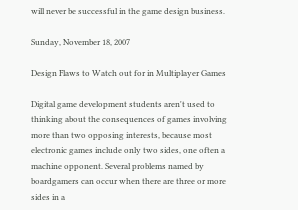will never be successful in the game design business.

Sunday, November 18, 2007

Design Flaws to Watch out for in Multiplayer Games

Digital game development students aren't used to thinking about the consequences of games involving more than two opposing interests, because most electronic games include only two sides, one often a machine opponent. Several problems named by boardgamers can occur when there are three or more sides in a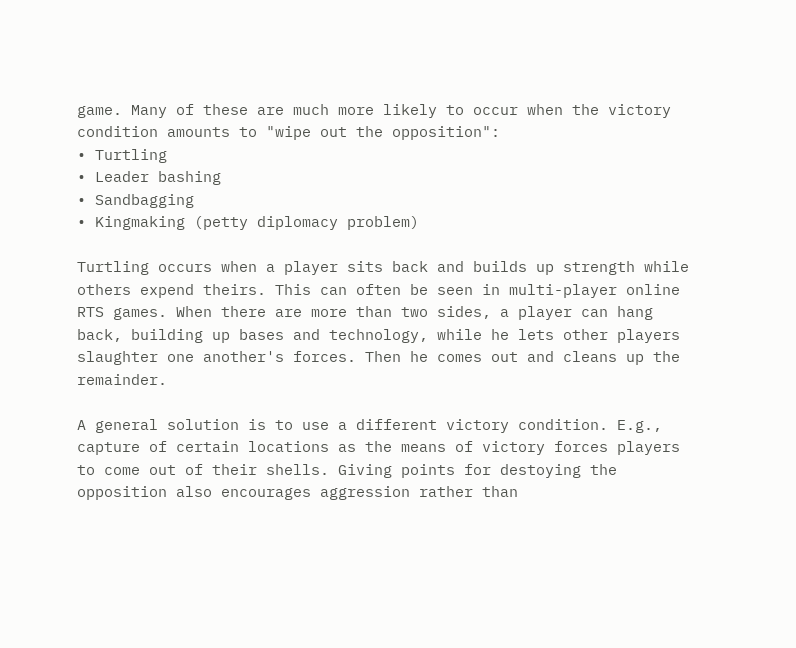game. Many of these are much more likely to occur when the victory condition amounts to "wipe out the opposition":
• Turtling
• Leader bashing
• Sandbagging
• Kingmaking (petty diplomacy problem)

Turtling occurs when a player sits back and builds up strength while others expend theirs. This can often be seen in multi-player online RTS games. When there are more than two sides, a player can hang back, building up bases and technology, while he lets other players slaughter one another's forces. Then he comes out and cleans up the remainder.

A general solution is to use a different victory condition. E.g., capture of certain locations as the means of victory forces players to come out of their shells. Giving points for destoying the opposition also encourages aggression rather than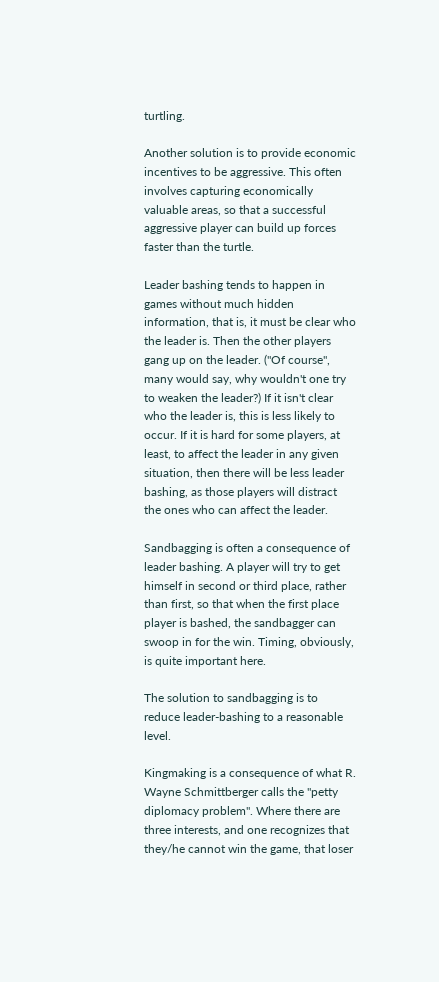turtling.

Another solution is to provide economic incentives to be aggressive. This often involves capturing economically valuable areas, so that a successful aggressive player can build up forces faster than the turtle.

Leader bashing tends to happen in games without much hidden information, that is, it must be clear who the leader is. Then the other players gang up on the leader. ("Of course", many would say, why wouldn't one try to weaken the leader?) If it isn't clear who the leader is, this is less likely to occur. If it is hard for some players, at least, to affect the leader in any given situation, then there will be less leader bashing, as those players will distract the ones who can affect the leader.

Sandbagging is often a consequence of leader bashing. A player will try to get himself in second or third place, rather than first, so that when the first place player is bashed, the sandbagger can swoop in for the win. Timing, obviously, is quite important here.

The solution to sandbagging is to reduce leader-bashing to a reasonable level.

Kingmaking is a consequence of what R. Wayne Schmittberger calls the "petty diplomacy problem". Where there are three interests, and one recognizes that they/he cannot win the game, that loser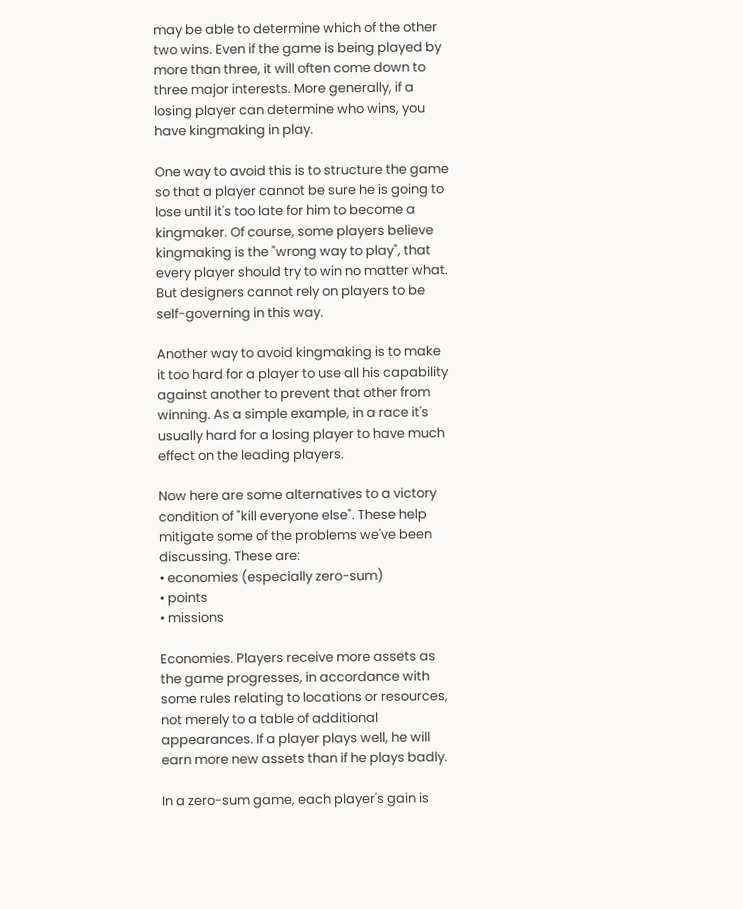may be able to determine which of the other two wins. Even if the game is being played by more than three, it will often come down to three major interests. More generally, if a losing player can determine who wins, you have kingmaking in play.

One way to avoid this is to structure the game so that a player cannot be sure he is going to lose until it's too late for him to become a kingmaker. Of course, some players believe kingmaking is the "wrong way to play", that every player should try to win no matter what. But designers cannot rely on players to be self-governing in this way.

Another way to avoid kingmaking is to make it too hard for a player to use all his capability against another to prevent that other from winning. As a simple example, in a race it's usually hard for a losing player to have much effect on the leading players.

Now here are some alternatives to a victory condition of "kill everyone else". These help mitigate some of the problems we've been discussing. These are:
• economies (especially zero-sum)
• points
• missions

Economies. Players receive more assets as the game progresses, in accordance with some rules relating to locations or resources, not merely to a table of additional appearances. If a player plays well, he will earn more new assets than if he plays badly.

In a zero-sum game, each player's gain is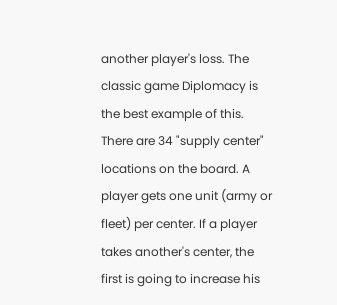another player's loss. The classic game Diplomacy is the best example of this. There are 34 "supply center" locations on the board. A player gets one unit (army or fleet) per center. If a player takes another's center, the first is going to increase his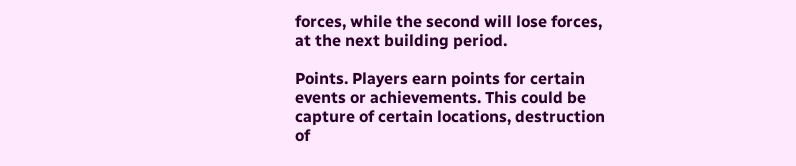forces, while the second will lose forces, at the next building period.

Points. Players earn points for certain events or achievements. This could be capture of certain locations, destruction of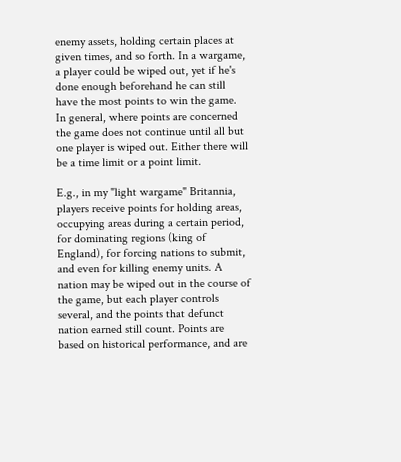enemy assets, holding certain places at given times, and so forth. In a wargame, a player could be wiped out, yet if he's done enough beforehand he can still have the most points to win the game. In general, where points are concerned the game does not continue until all but one player is wiped out. Either there will be a time limit or a point limit.

E.g., in my "light wargame" Britannia, players receive points for holding areas, occupying areas during a certain period, for dominating regions (king of England), for forcing nations to submit, and even for killing enemy units. A nation may be wiped out in the course of the game, but each player controls several, and the points that defunct nation earned still count. Points are based on historical performance, and are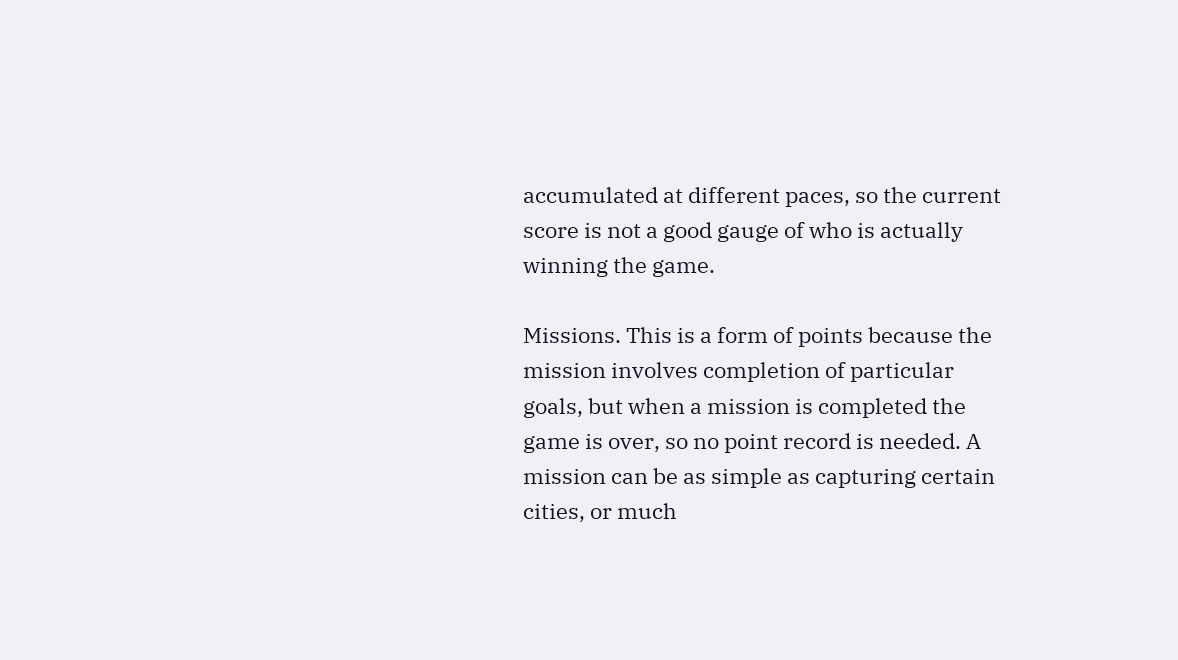accumulated at different paces, so the current score is not a good gauge of who is actually winning the game.

Missions. This is a form of points because the mission involves completion of particular goals, but when a mission is completed the game is over, so no point record is needed. A mission can be as simple as capturing certain cities, or much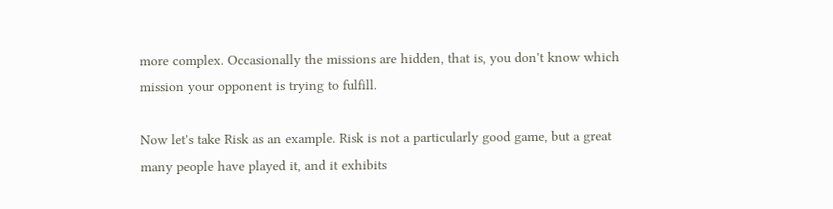more complex. Occasionally the missions are hidden, that is, you don't know which mission your opponent is trying to fulfill.

Now let's take Risk as an example. Risk is not a particularly good game, but a great many people have played it, and it exhibits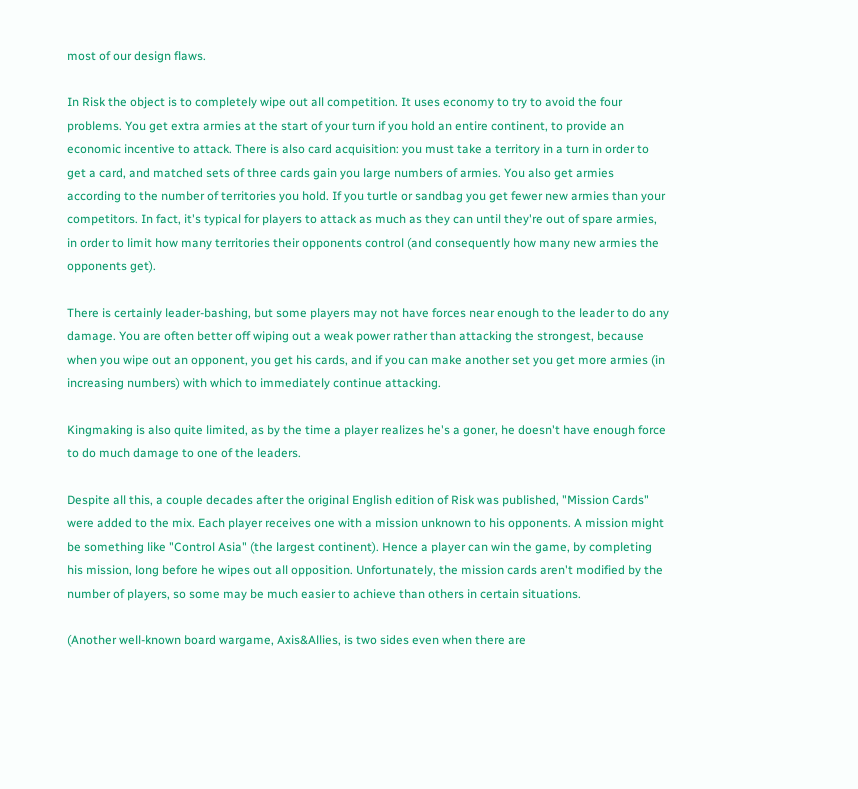most of our design flaws.

In Risk the object is to completely wipe out all competition. It uses economy to try to avoid the four problems. You get extra armies at the start of your turn if you hold an entire continent, to provide an economic incentive to attack. There is also card acquisition: you must take a territory in a turn in order to get a card, and matched sets of three cards gain you large numbers of armies. You also get armies according to the number of territories you hold. If you turtle or sandbag you get fewer new armies than your competitors. In fact, it's typical for players to attack as much as they can until they're out of spare armies, in order to limit how many territories their opponents control (and consequently how many new armies the opponents get).

There is certainly leader-bashing, but some players may not have forces near enough to the leader to do any damage. You are often better off wiping out a weak power rather than attacking the strongest, because when you wipe out an opponent, you get his cards, and if you can make another set you get more armies (in increasing numbers) with which to immediately continue attacking.

Kingmaking is also quite limited, as by the time a player realizes he's a goner, he doesn't have enough force to do much damage to one of the leaders.

Despite all this, a couple decades after the original English edition of Risk was published, "Mission Cards" were added to the mix. Each player receives one with a mission unknown to his opponents. A mission might be something like "Control Asia" (the largest continent). Hence a player can win the game, by completing his mission, long before he wipes out all opposition. Unfortunately, the mission cards aren't modified by the number of players, so some may be much easier to achieve than others in certain situations.

(Another well-known board wargame, Axis&Allies, is two sides even when there are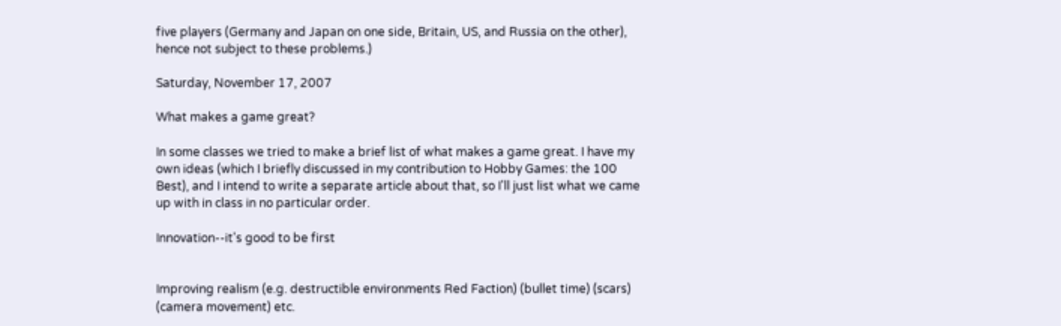five players (Germany and Japan on one side, Britain, US, and Russia on the other), hence not subject to these problems.)

Saturday, November 17, 2007

What makes a game great?

In some classes we tried to make a brief list of what makes a game great. I have my own ideas (which I briefly discussed in my contribution to Hobby Games: the 100 Best), and I intend to write a separate article about that, so I'll just list what we came up with in class in no particular order.

Innovation--it's good to be first


Improving realism (e.g. destructible environments Red Faction) (bullet time) (scars) (camera movement) etc.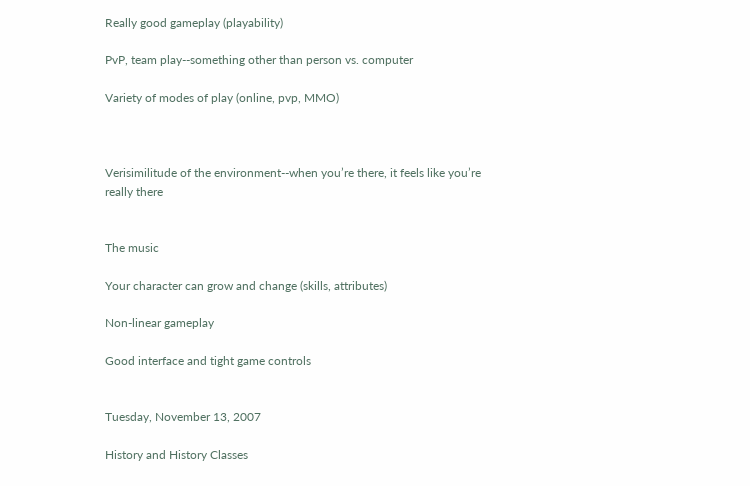Really good gameplay (playability)

PvP, team play--something other than person vs. computer

Variety of modes of play (online, pvp, MMO)



Verisimilitude of the environment--when you’re there, it feels like you’re really there


The music

Your character can grow and change (skills, attributes)

Non-linear gameplay

Good interface and tight game controls


Tuesday, November 13, 2007

History and History Classes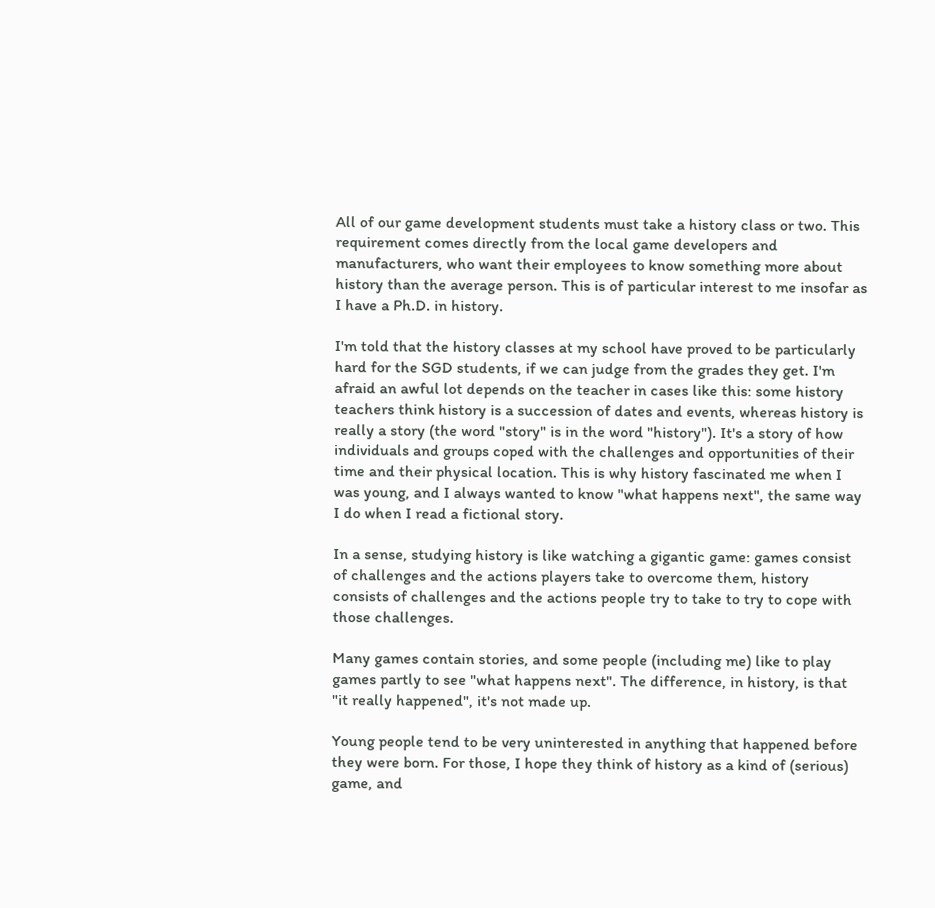All of our game development students must take a history class or two. This requirement comes directly from the local game developers and manufacturers, who want their employees to know something more about history than the average person. This is of particular interest to me insofar as I have a Ph.D. in history.

I'm told that the history classes at my school have proved to be particularly hard for the SGD students, if we can judge from the grades they get. I'm afraid an awful lot depends on the teacher in cases like this: some history teachers think history is a succession of dates and events, whereas history is really a story (the word "story" is in the word "history"). It's a story of how individuals and groups coped with the challenges and opportunities of their time and their physical location. This is why history fascinated me when I was young, and I always wanted to know "what happens next", the same way I do when I read a fictional story.

In a sense, studying history is like watching a gigantic game: games consist of challenges and the actions players take to overcome them, history consists of challenges and the actions people try to take to try to cope with those challenges.

Many games contain stories, and some people (including me) like to play games partly to see "what happens next". The difference, in history, is that "it really happened", it's not made up.

Young people tend to be very uninterested in anything that happened before they were born. For those, I hope they think of history as a kind of (serious) game, and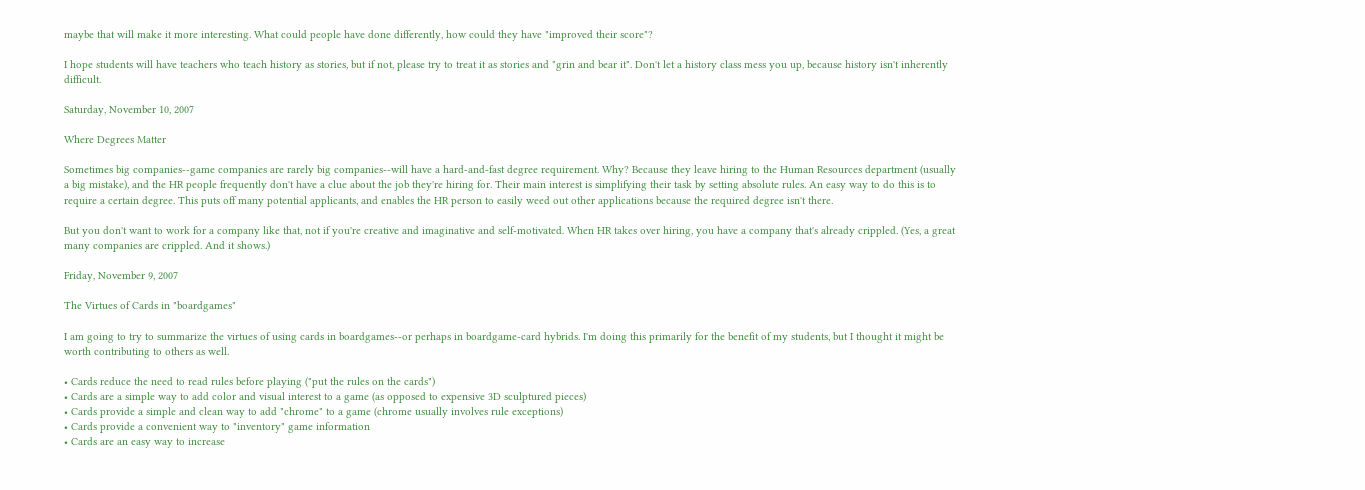maybe that will make it more interesting. What could people have done differently, how could they have "improved their score"?

I hope students will have teachers who teach history as stories, but if not, please try to treat it as stories and "grin and bear it". Don't let a history class mess you up, because history isn't inherently difficult.

Saturday, November 10, 2007

Where Degrees Matter

Sometimes big companies--game companies are rarely big companies--will have a hard-and-fast degree requirement. Why? Because they leave hiring to the Human Resources department (usually a big mistake), and the HR people frequently don't have a clue about the job they're hiring for. Their main interest is simplifying their task by setting absolute rules. An easy way to do this is to require a certain degree. This puts off many potential applicants, and enables the HR person to easily weed out other applications because the required degree isn't there.

But you don't want to work for a company like that, not if you're creative and imaginative and self-motivated. When HR takes over hiring, you have a company that's already crippled. (Yes, a great many companies are crippled. And it shows.)

Friday, November 9, 2007

The Virtues of Cards in "boardgames"

I am going to try to summarize the virtues of using cards in boardgames--or perhaps in boardgame-card hybrids. I'm doing this primarily for the benefit of my students, but I thought it might be worth contributing to others as well.

• Cards reduce the need to read rules before playing ("put the rules on the cards")
• Cards are a simple way to add color and visual interest to a game (as opposed to expensive 3D sculptured pieces)
• Cards provide a simple and clean way to add "chrome" to a game (chrome usually involves rule exceptions)
• Cards provide a convenient way to "inventory" game information
• Cards are an easy way to increase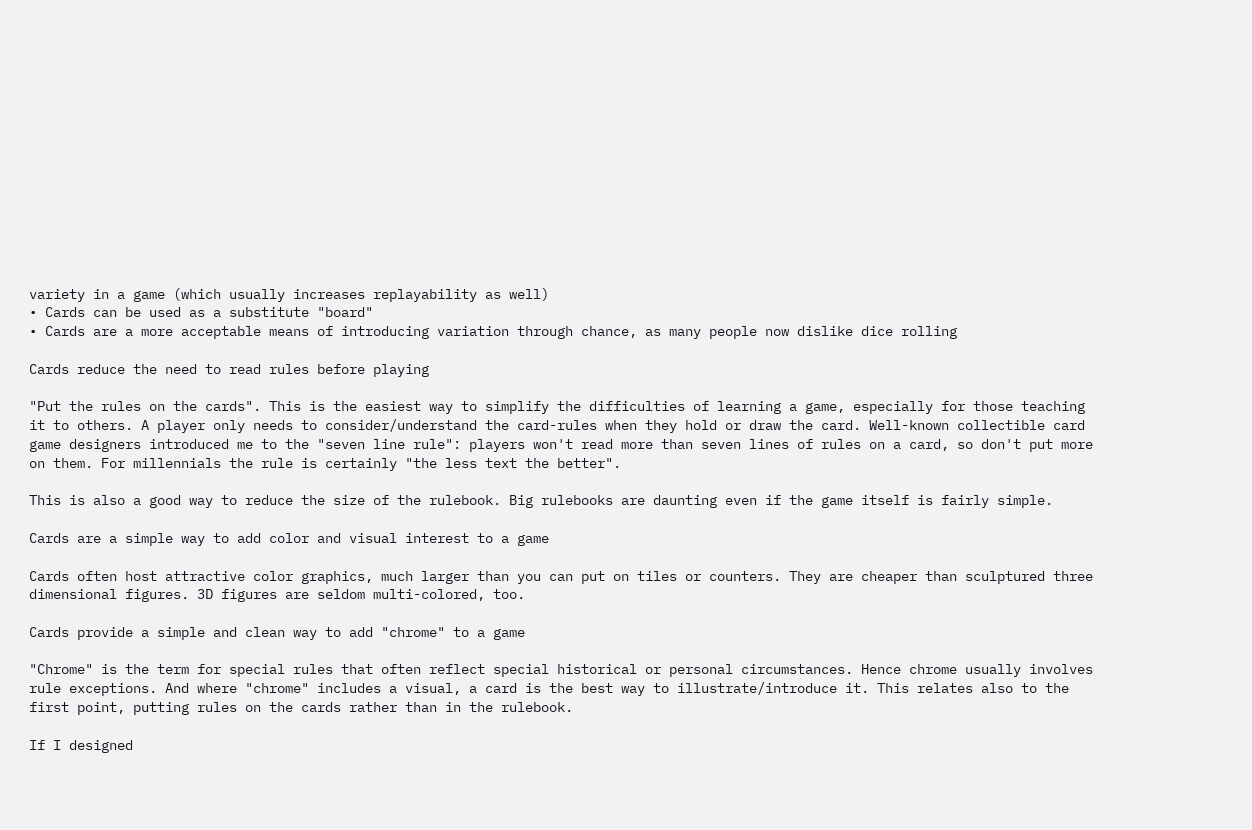variety in a game (which usually increases replayability as well)
• Cards can be used as a substitute "board"
• Cards are a more acceptable means of introducing variation through chance, as many people now dislike dice rolling

Cards reduce the need to read rules before playing

"Put the rules on the cards". This is the easiest way to simplify the difficulties of learning a game, especially for those teaching it to others. A player only needs to consider/understand the card-rules when they hold or draw the card. Well-known collectible card game designers introduced me to the "seven line rule": players won't read more than seven lines of rules on a card, so don't put more on them. For millennials the rule is certainly "the less text the better".

This is also a good way to reduce the size of the rulebook. Big rulebooks are daunting even if the game itself is fairly simple.

Cards are a simple way to add color and visual interest to a game

Cards often host attractive color graphics, much larger than you can put on tiles or counters. They are cheaper than sculptured three dimensional figures. 3D figures are seldom multi-colored, too.

Cards provide a simple and clean way to add "chrome" to a game

"Chrome" is the term for special rules that often reflect special historical or personal circumstances. Hence chrome usually involves rule exceptions. And where "chrome" includes a visual, a card is the best way to illustrate/introduce it. This relates also to the first point, putting rules on the cards rather than in the rulebook.

If I designed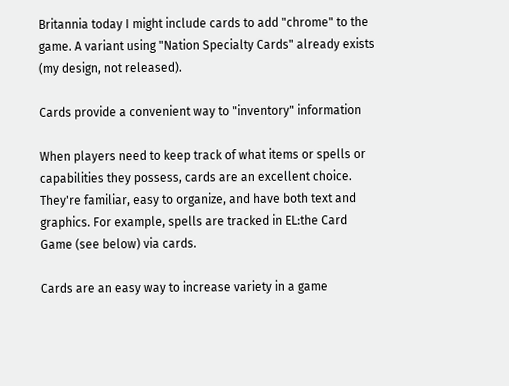Britannia today I might include cards to add "chrome" to the game. A variant using "Nation Specialty Cards" already exists (my design, not released).

Cards provide a convenient way to "inventory" information

When players need to keep track of what items or spells or capabilities they possess, cards are an excellent choice. They're familiar, easy to organize, and have both text and graphics. For example, spells are tracked in EL:the Card Game (see below) via cards.

Cards are an easy way to increase variety in a game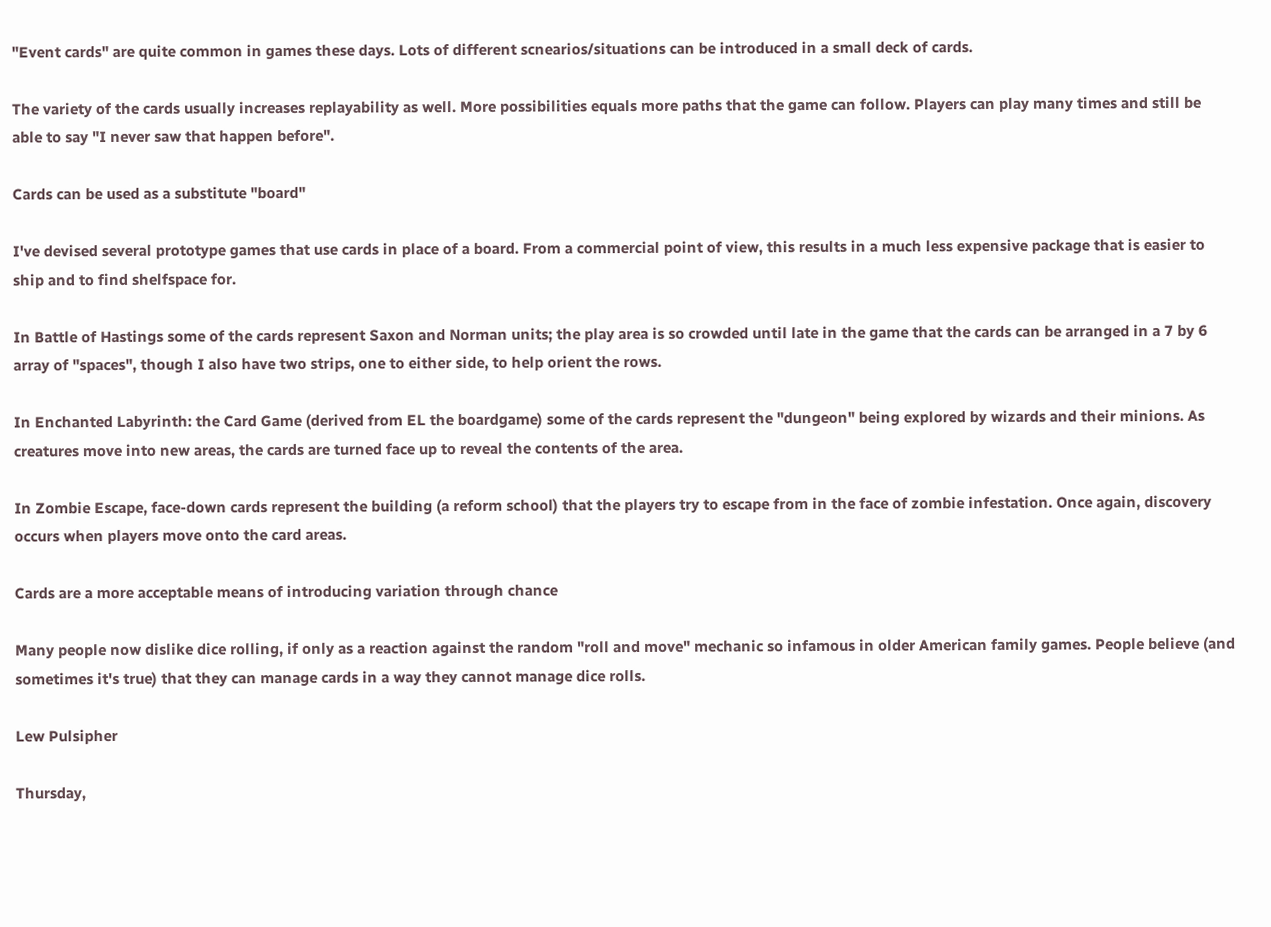"Event cards" are quite common in games these days. Lots of different scnearios/situations can be introduced in a small deck of cards.

The variety of the cards usually increases replayability as well. More possibilities equals more paths that the game can follow. Players can play many times and still be able to say "I never saw that happen before".

Cards can be used as a substitute "board"

I've devised several prototype games that use cards in place of a board. From a commercial point of view, this results in a much less expensive package that is easier to ship and to find shelfspace for.

In Battle of Hastings some of the cards represent Saxon and Norman units; the play area is so crowded until late in the game that the cards can be arranged in a 7 by 6 array of "spaces", though I also have two strips, one to either side, to help orient the rows.

In Enchanted Labyrinth: the Card Game (derived from EL the boardgame) some of the cards represent the "dungeon" being explored by wizards and their minions. As creatures move into new areas, the cards are turned face up to reveal the contents of the area.

In Zombie Escape, face-down cards represent the building (a reform school) that the players try to escape from in the face of zombie infestation. Once again, discovery occurs when players move onto the card areas.

Cards are a more acceptable means of introducing variation through chance

Many people now dislike dice rolling, if only as a reaction against the random "roll and move" mechanic so infamous in older American family games. People believe (and sometimes it's true) that they can manage cards in a way they cannot manage dice rolls.

Lew Pulsipher

Thursday,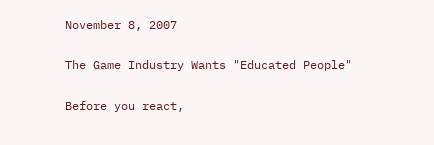November 8, 2007

The Game Industry Wants "Educated People"

Before you react,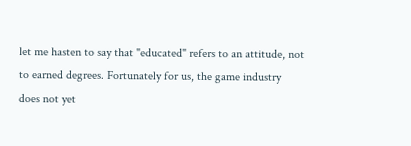let me hasten to say that "educated" refers to an attitude, not to earned degrees. Fortunately for us, the game industry does not yet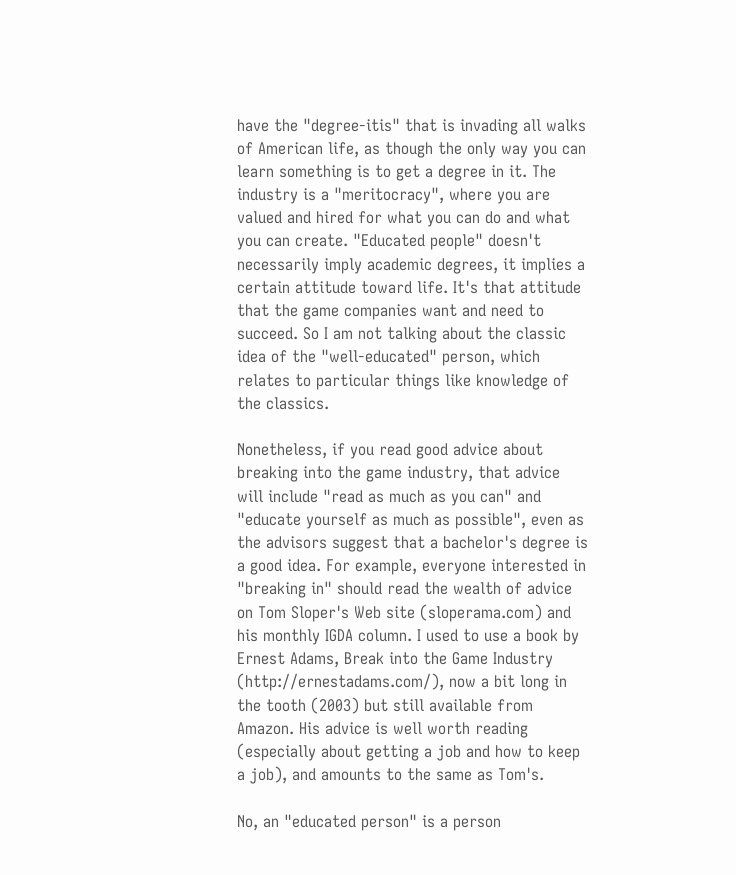have the "degree-itis" that is invading all walks of American life, as though the only way you can learn something is to get a degree in it. The industry is a "meritocracy", where you are valued and hired for what you can do and what you can create. "Educated people" doesn't necessarily imply academic degrees, it implies a certain attitude toward life. It's that attitude that the game companies want and need to succeed. So I am not talking about the classic idea of the "well-educated" person, which relates to particular things like knowledge of the classics.

Nonetheless, if you read good advice about breaking into the game industry, that advice will include "read as much as you can" and "educate yourself as much as possible", even as the advisors suggest that a bachelor's degree is a good idea. For example, everyone interested in "breaking in" should read the wealth of advice on Tom Sloper's Web site (sloperama.com) and his monthly IGDA column. I used to use a book by Ernest Adams, Break into the Game Industry (http://ernestadams.com/), now a bit long in the tooth (2003) but still available from Amazon. His advice is well worth reading (especially about getting a job and how to keep a job), and amounts to the same as Tom's.

No, an "educated person" is a person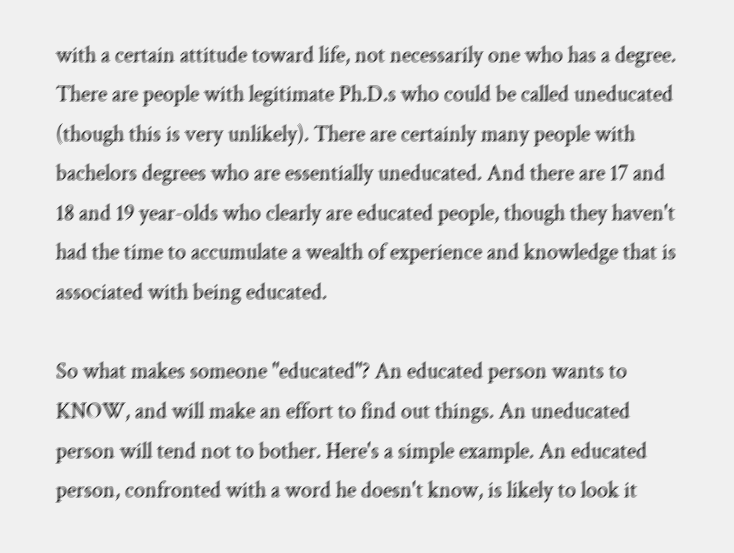with a certain attitude toward life, not necessarily one who has a degree. There are people with legitimate Ph.D.s who could be called uneducated (though this is very unlikely). There are certainly many people with bachelors degrees who are essentially uneducated. And there are 17 and 18 and 19 year-olds who clearly are educated people, though they haven't had the time to accumulate a wealth of experience and knowledge that is associated with being educated.

So what makes someone "educated"? An educated person wants to KNOW, and will make an effort to find out things. An uneducated person will tend not to bother. Here's a simple example. An educated person, confronted with a word he doesn't know, is likely to look it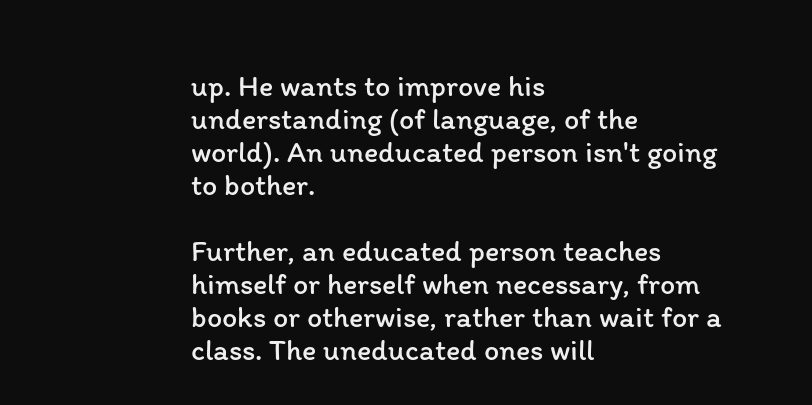up. He wants to improve his understanding (of language, of the world). An uneducated person isn't going to bother.

Further, an educated person teaches himself or herself when necessary, from books or otherwise, rather than wait for a class. The uneducated ones will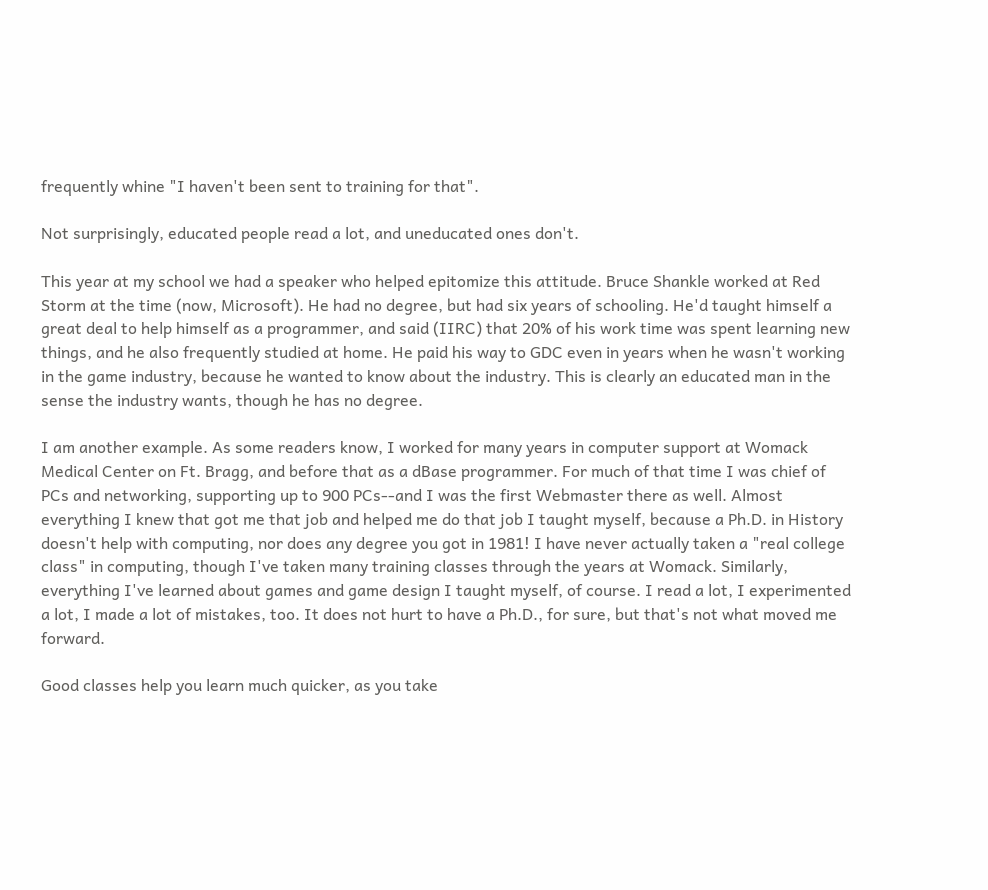frequently whine "I haven't been sent to training for that".

Not surprisingly, educated people read a lot, and uneducated ones don't.

This year at my school we had a speaker who helped epitomize this attitude. Bruce Shankle worked at Red Storm at the time (now, Microsoft). He had no degree, but had six years of schooling. He'd taught himself a great deal to help himself as a programmer, and said (IIRC) that 20% of his work time was spent learning new things, and he also frequently studied at home. He paid his way to GDC even in years when he wasn't working in the game industry, because he wanted to know about the industry. This is clearly an educated man in the sense the industry wants, though he has no degree.

I am another example. As some readers know, I worked for many years in computer support at Womack Medical Center on Ft. Bragg, and before that as a dBase programmer. For much of that time I was chief of PCs and networking, supporting up to 900 PCs--and I was the first Webmaster there as well. Almost everything I knew that got me that job and helped me do that job I taught myself, because a Ph.D. in History doesn't help with computing, nor does any degree you got in 1981! I have never actually taken a "real college class" in computing, though I've taken many training classes through the years at Womack. Similarly, everything I've learned about games and game design I taught myself, of course. I read a lot, I experimented a lot, I made a lot of mistakes, too. It does not hurt to have a Ph.D., for sure, but that's not what moved me forward.

Good classes help you learn much quicker, as you take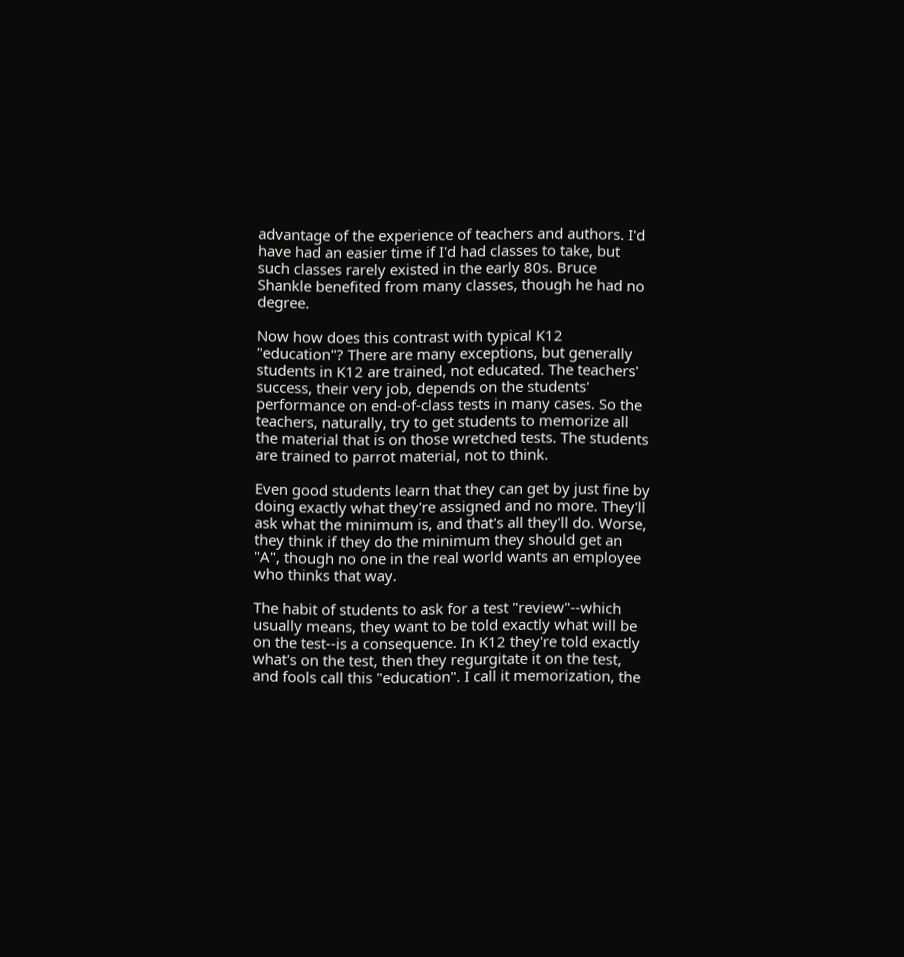advantage of the experience of teachers and authors. I'd have had an easier time if I'd had classes to take, but such classes rarely existed in the early 80s. Bruce Shankle benefited from many classes, though he had no degree.

Now how does this contrast with typical K12 "education"? There are many exceptions, but generally students in K12 are trained, not educated. The teachers' success, their very job, depends on the students' performance on end-of-class tests in many cases. So the teachers, naturally, try to get students to memorize all the material that is on those wretched tests. The students are trained to parrot material, not to think.

Even good students learn that they can get by just fine by doing exactly what they're assigned and no more. They'll ask what the minimum is, and that's all they'll do. Worse, they think if they do the minimum they should get an "A", though no one in the real world wants an employee who thinks that way.

The habit of students to ask for a test "review"--which usually means, they want to be told exactly what will be on the test--is a consequence. In K12 they're told exactly what's on the test, then they regurgitate it on the test, and fools call this "education". I call it memorization, the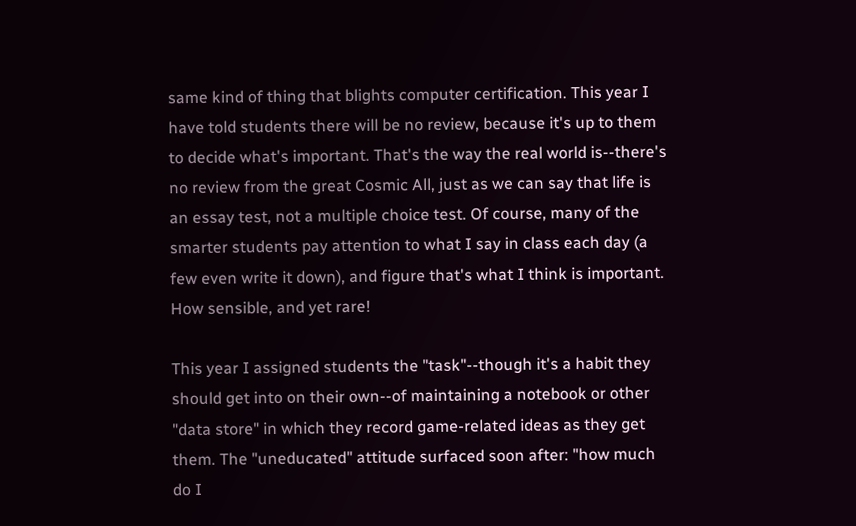same kind of thing that blights computer certification. This year I have told students there will be no review, because it's up to them to decide what's important. That's the way the real world is--there's no review from the great Cosmic All, just as we can say that life is an essay test, not a multiple choice test. Of course, many of the smarter students pay attention to what I say in class each day (a few even write it down), and figure that's what I think is important. How sensible, and yet rare!

This year I assigned students the "task"--though it's a habit they should get into on their own--of maintaining a notebook or other "data store" in which they record game-related ideas as they get them. The "uneducated" attitude surfaced soon after: "how much do I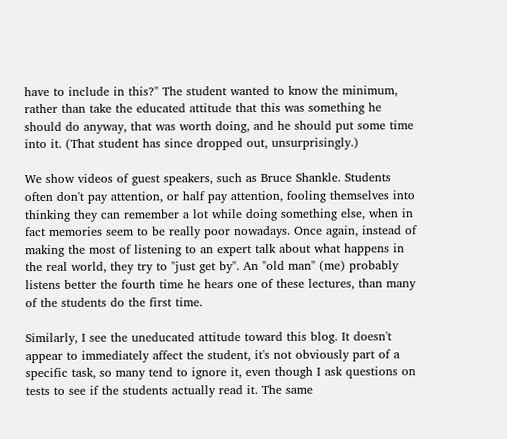have to include in this?" The student wanted to know the minimum, rather than take the educated attitude that this was something he should do anyway, that was worth doing, and he should put some time into it. (That student has since dropped out, unsurprisingly.)

We show videos of guest speakers, such as Bruce Shankle. Students often don't pay attention, or half pay attention, fooling themselves into thinking they can remember a lot while doing something else, when in fact memories seem to be really poor nowadays. Once again, instead of making the most of listening to an expert talk about what happens in the real world, they try to "just get by". An "old man" (me) probably listens better the fourth time he hears one of these lectures, than many of the students do the first time.

Similarly, I see the uneducated attitude toward this blog. It doesn't appear to immediately affect the student, it's not obviously part of a specific task, so many tend to ignore it, even though I ask questions on tests to see if the students actually read it. The same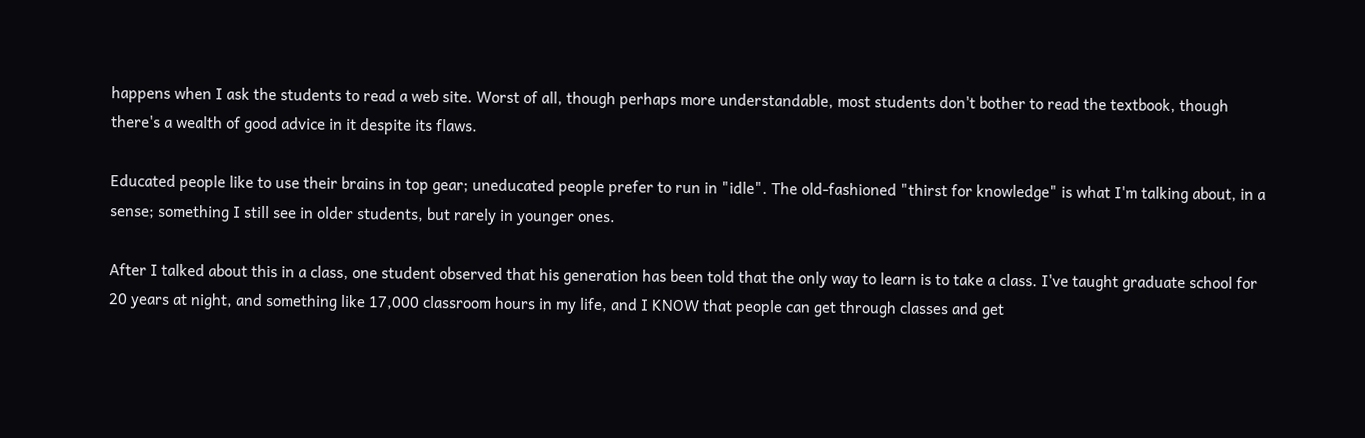happens when I ask the students to read a web site. Worst of all, though perhaps more understandable, most students don't bother to read the textbook, though there's a wealth of good advice in it despite its flaws.

Educated people like to use their brains in top gear; uneducated people prefer to run in "idle". The old-fashioned "thirst for knowledge" is what I'm talking about, in a sense; something I still see in older students, but rarely in younger ones.

After I talked about this in a class, one student observed that his generation has been told that the only way to learn is to take a class. I've taught graduate school for 20 years at night, and something like 17,000 classroom hours in my life, and I KNOW that people can get through classes and get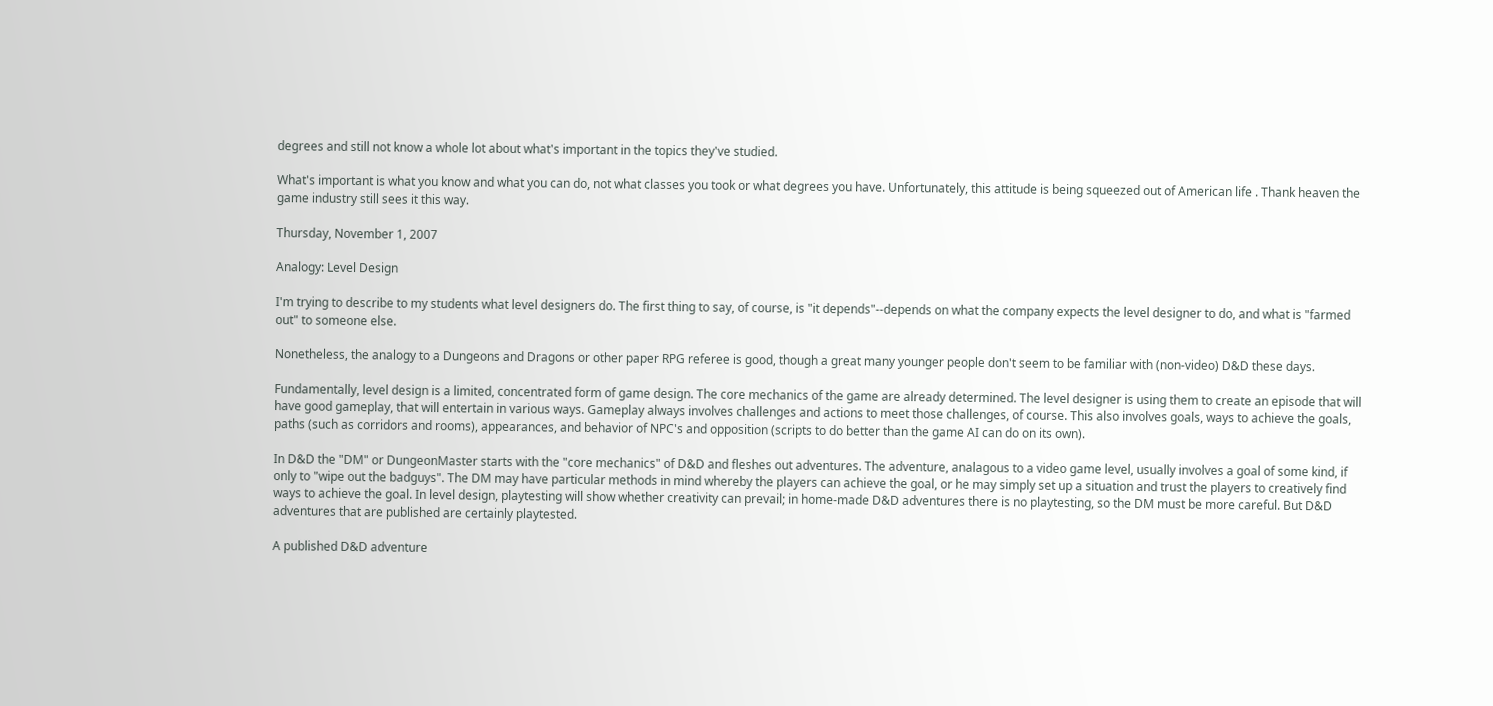degrees and still not know a whole lot about what's important in the topics they've studied.

What's important is what you know and what you can do, not what classes you took or what degrees you have. Unfortunately, this attitude is being squeezed out of American life . Thank heaven the game industry still sees it this way.

Thursday, November 1, 2007

Analogy: Level Design

I'm trying to describe to my students what level designers do. The first thing to say, of course, is "it depends"--depends on what the company expects the level designer to do, and what is "farmed out" to someone else.

Nonetheless, the analogy to a Dungeons and Dragons or other paper RPG referee is good, though a great many younger people don't seem to be familiar with (non-video) D&D these days.

Fundamentally, level design is a limited, concentrated form of game design. The core mechanics of the game are already determined. The level designer is using them to create an episode that will have good gameplay, that will entertain in various ways. Gameplay always involves challenges and actions to meet those challenges, of course. This also involves goals, ways to achieve the goals, paths (such as corridors and rooms), appearances, and behavior of NPC's and opposition (scripts to do better than the game AI can do on its own).

In D&D the "DM" or DungeonMaster starts with the "core mechanics" of D&D and fleshes out adventures. The adventure, analagous to a video game level, usually involves a goal of some kind, if only to "wipe out the badguys". The DM may have particular methods in mind whereby the players can achieve the goal, or he may simply set up a situation and trust the players to creatively find ways to achieve the goal. In level design, playtesting will show whether creativity can prevail; in home-made D&D adventures there is no playtesting, so the DM must be more careful. But D&D adventures that are published are certainly playtested.

A published D&D adventure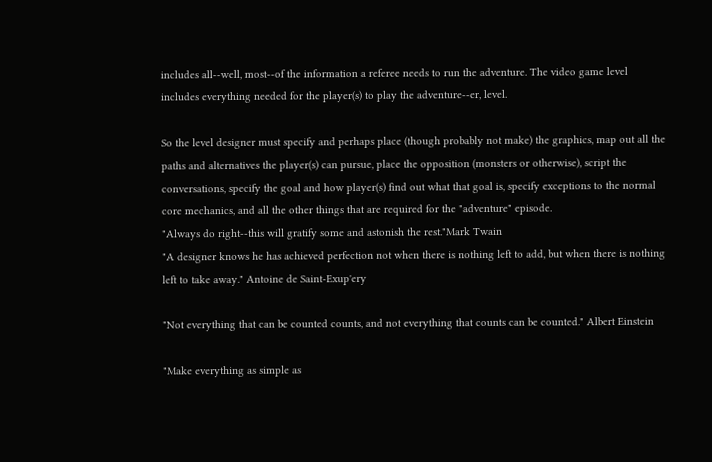includes all--well, most--of the information a referee needs to run the adventure. The video game level includes everything needed for the player(s) to play the adventure--er, level.

So the level designer must specify and perhaps place (though probably not make) the graphics, map out all the paths and alternatives the player(s) can pursue, place the opposition (monsters or otherwise), script the conversations, specify the goal and how player(s) find out what that goal is, specify exceptions to the normal core mechanics, and all the other things that are required for the "adventure" episode.
"Always do right--this will gratify some and astonish the rest."Mark Twain
"A designer knows he has achieved perfection not when there is nothing left to add, but when there is nothing left to take away." Antoine de Saint-Exup'ery

"Not everything that can be counted counts, and not everything that counts can be counted." Albert Einstein

"Make everything as simple as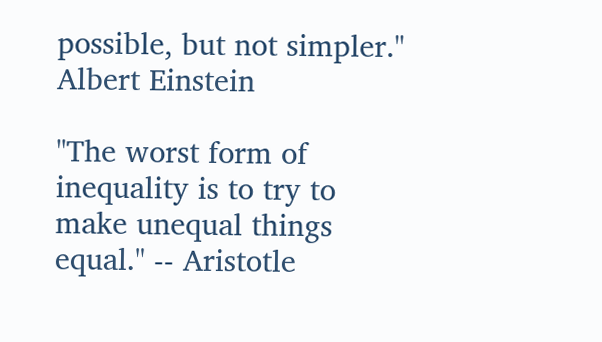possible, but not simpler." Albert Einstein

"The worst form of inequality is to try to make unequal things equal." -- Aristotle